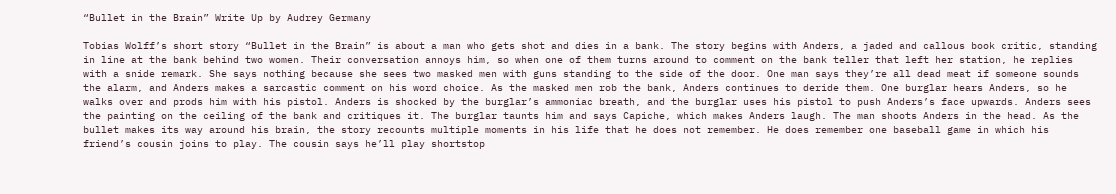“Bullet in the Brain” Write Up by Audrey Germany

Tobias Wolff’s short story “Bullet in the Brain” is about a man who gets shot and dies in a bank. The story begins with Anders, a jaded and callous book critic, standing in line at the bank behind two women. Their conversation annoys him, so when one of them turns around to comment on the bank teller that left her station, he replies with a snide remark. She says nothing because she sees two masked men with guns standing to the side of the door. One man says they’re all dead meat if someone sounds the alarm, and Anders makes a sarcastic comment on his word choice. As the masked men rob the bank, Anders continues to deride them. One burglar hears Anders, so he walks over and prods him with his pistol. Anders is shocked by the burglar’s ammoniac breath, and the burglar uses his pistol to push Anders’s face upwards. Anders sees the painting on the ceiling of the bank and critiques it. The burglar taunts him and says Capiche, which makes Anders laugh. The man shoots Anders in the head. As the bullet makes its way around his brain, the story recounts multiple moments in his life that he does not remember. He does remember one baseball game in which his friend’s cousin joins to play. The cousin says he’ll play shortstop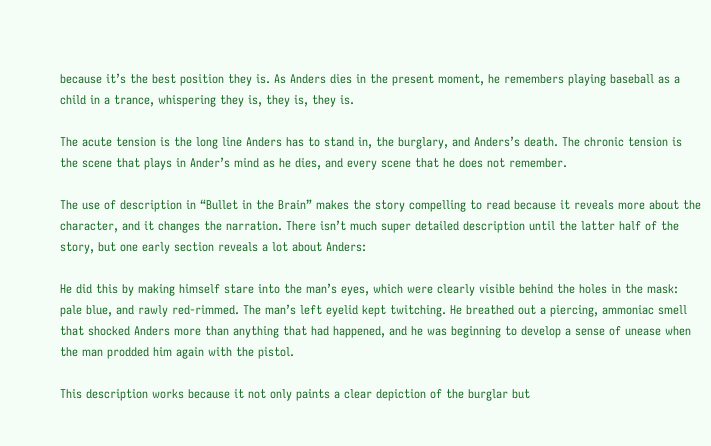because it’s the best position they is. As Anders dies in the present moment, he remembers playing baseball as a child in a trance, whispering they is, they is, they is.

The acute tension is the long line Anders has to stand in, the burglary, and Anders’s death. The chronic tension is the scene that plays in Ander’s mind as he dies, and every scene that he does not remember.

The use of description in “Bullet in the Brain” makes the story compelling to read because it reveals more about the character, and it changes the narration. There isn’t much super detailed description until the latter half of the story, but one early section reveals a lot about Anders:

He did this by making himself stare into the man’s eyes, which were clearly visible behind the holes in the mask: pale blue, and rawly red-rimmed. The man’s left eyelid kept twitching. He breathed out a piercing, ammoniac smell that shocked Anders more than anything that had happened, and he was beginning to develop a sense of unease when the man prodded him again with the pistol.

This description works because it not only paints a clear depiction of the burglar but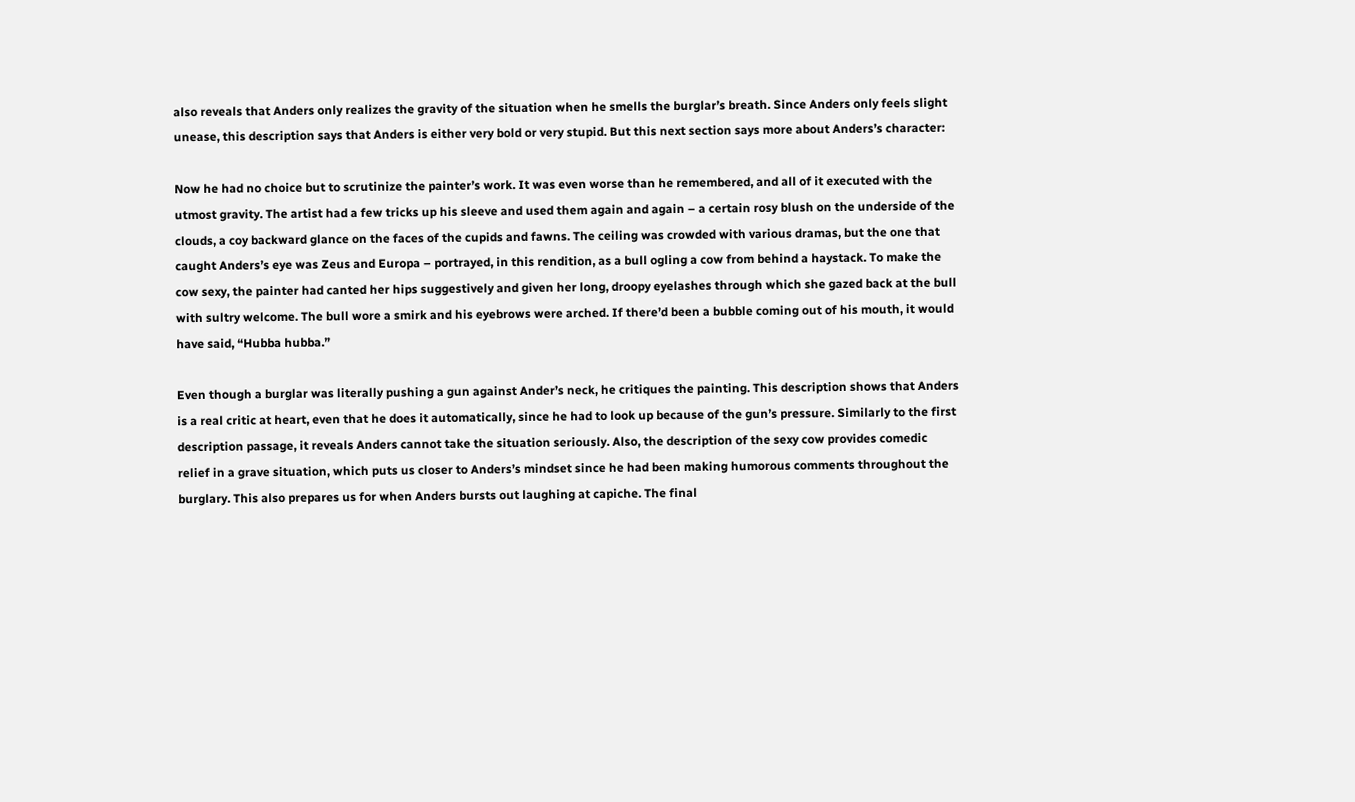also reveals that Anders only realizes the gravity of the situation when he smells the burglar’s breath. Since Anders only feels slight unease, this description says that Anders is either very bold or very stupid. But this next section says more about Anders’s character:

Now he had no choice but to scrutinize the painter’s work. It was even worse than he remembered, and all of it executed with the utmost gravity. The artist had a few tricks up his sleeve and used them again and again – a certain rosy blush on the underside of the clouds, a coy backward glance on the faces of the cupids and fawns. The ceiling was crowded with various dramas, but the one that caught Anders’s eye was Zeus and Europa – portrayed, in this rendition, as a bull ogling a cow from behind a haystack. To make the cow sexy, the painter had canted her hips suggestively and given her long, droopy eyelashes through which she gazed back at the bull with sultry welcome. The bull wore a smirk and his eyebrows were arched. If there’d been a bubble coming out of his mouth, it would have said, “Hubba hubba.”

Even though a burglar was literally pushing a gun against Ander’s neck, he critiques the painting. This description shows that Anders is a real critic at heart, even that he does it automatically, since he had to look up because of the gun’s pressure. Similarly to the first description passage, it reveals Anders cannot take the situation seriously. Also, the description of the sexy cow provides comedic relief in a grave situation, which puts us closer to Anders’s mindset since he had been making humorous comments throughout the burglary. This also prepares us for when Anders bursts out laughing at capiche. The final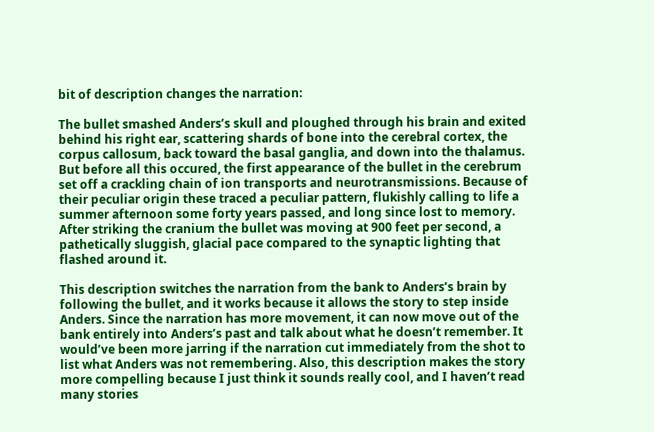bit of description changes the narration:

The bullet smashed Anders’s skull and ploughed through his brain and exited behind his right ear, scattering shards of bone into the cerebral cortex, the corpus callosum, back toward the basal ganglia, and down into the thalamus. But before all this occured, the first appearance of the bullet in the cerebrum set off a crackling chain of ion transports and neurotransmissions. Because of their peculiar origin these traced a peculiar pattern, flukishly calling to life a summer afternoon some forty years passed, and long since lost to memory. After striking the cranium the bullet was moving at 900 feet per second, a pathetically sluggish, glacial pace compared to the synaptic lighting that flashed around it.

This description switches the narration from the bank to Anders’s brain by following the bullet, and it works because it allows the story to step inside Anders. Since the narration has more movement, it can now move out of the bank entirely into Anders’s past and talk about what he doesn’t remember. It would’ve been more jarring if the narration cut immediately from the shot to list what Anders was not remembering. Also, this description makes the story more compelling because I just think it sounds really cool, and I haven’t read many stories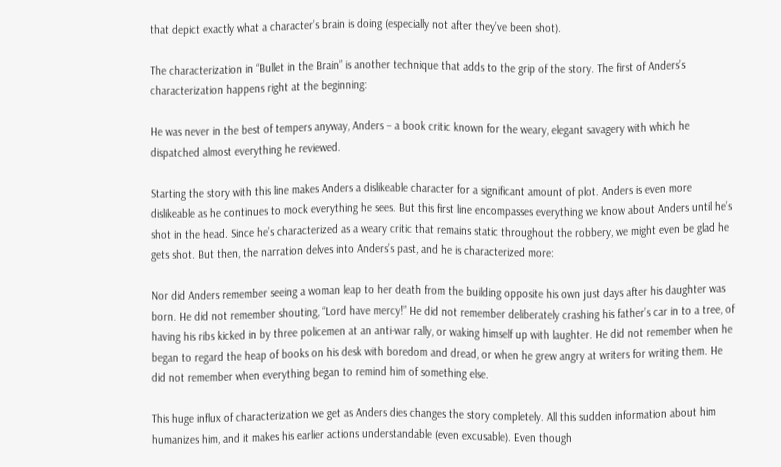that depict exactly what a character’s brain is doing (especially not after they’ve been shot).

The characterization in “Bullet in the Brain” is another technique that adds to the grip of the story. The first of Anders’s characterization happens right at the beginning:

He was never in the best of tempers anyway, Anders – a book critic known for the weary, elegant savagery with which he dispatched almost everything he reviewed.

Starting the story with this line makes Anders a dislikeable character for a significant amount of plot. Anders is even more dislikeable as he continues to mock everything he sees. But this first line encompasses everything we know about Anders until he’s shot in the head. Since he’s characterized as a weary critic that remains static throughout the robbery, we might even be glad he gets shot. But then, the narration delves into Anders’s past, and he is characterized more:

Nor did Anders remember seeing a woman leap to her death from the building opposite his own just days after his daughter was born. He did not remember shouting, “Lord have mercy!” He did not remember deliberately crashing his father’s car in to a tree, of having his ribs kicked in by three policemen at an anti-war rally, or waking himself up with laughter. He did not remember when he began to regard the heap of books on his desk with boredom and dread, or when he grew angry at writers for writing them. He did not remember when everything began to remind him of something else.

This huge influx of characterization we get as Anders dies changes the story completely. All this sudden information about him humanizes him, and it makes his earlier actions understandable (even excusable). Even though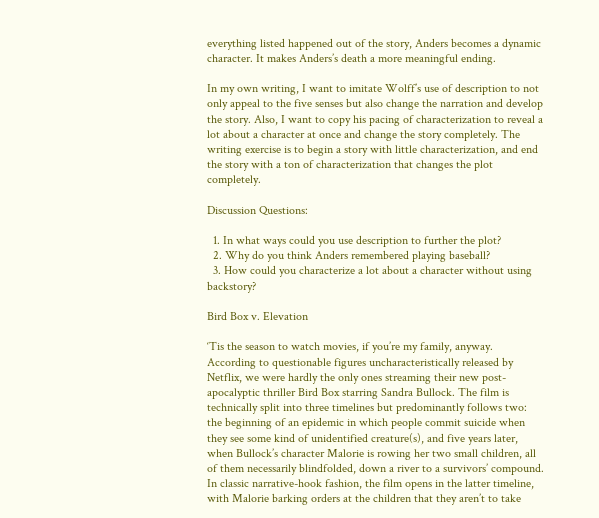everything listed happened out of the story, Anders becomes a dynamic character. It makes Anders’s death a more meaningful ending.

In my own writing, I want to imitate Wolff’s use of description to not only appeal to the five senses but also change the narration and develop the story. Also, I want to copy his pacing of characterization to reveal a lot about a character at once and change the story completely. The writing exercise is to begin a story with little characterization, and end the story with a ton of characterization that changes the plot completely.

Discussion Questions:

  1. In what ways could you use description to further the plot?
  2. Why do you think Anders remembered playing baseball?
  3. How could you characterize a lot about a character without using backstory?

Bird Box v. Elevation

‘Tis the season to watch movies, if you’re my family, anyway. According to questionable figures uncharacteristically released by Netflix, we were hardly the only ones streaming their new post-apocalyptic thriller Bird Box starring Sandra Bullock. The film is technically split into three timelines but predominantly follows two: the beginning of an epidemic in which people commit suicide when they see some kind of unidentified creature(s), and five years later, when Bullock’s character Malorie is rowing her two small children, all of them necessarily blindfolded, down a river to a survivors’ compound. In classic narrative-hook fashion, the film opens in the latter timeline, with Malorie barking orders at the children that they aren’t to take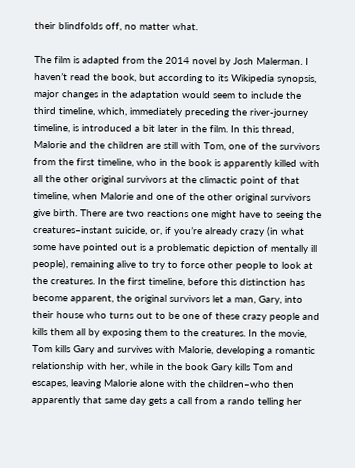their blindfolds off, no matter what.

The film is adapted from the 2014 novel by Josh Malerman. I haven’t read the book, but according to its Wikipedia synopsis, major changes in the adaptation would seem to include the third timeline, which, immediately preceding the river-journey timeline, is introduced a bit later in the film. In this thread, Malorie and the children are still with Tom, one of the survivors from the first timeline, who in the book is apparently killed with all the other original survivors at the climactic point of that timeline, when Malorie and one of the other original survivors give birth. There are two reactions one might have to seeing the creatures–instant suicide, or, if you’re already crazy (in what some have pointed out is a problematic depiction of mentally ill people), remaining alive to try to force other people to look at the creatures. In the first timeline, before this distinction has become apparent, the original survivors let a man, Gary, into their house who turns out to be one of these crazy people and kills them all by exposing them to the creatures. In the movie, Tom kills Gary and survives with Malorie, developing a romantic relationship with her, while in the book Gary kills Tom and escapes, leaving Malorie alone with the children–who then apparently that same day gets a call from a rando telling her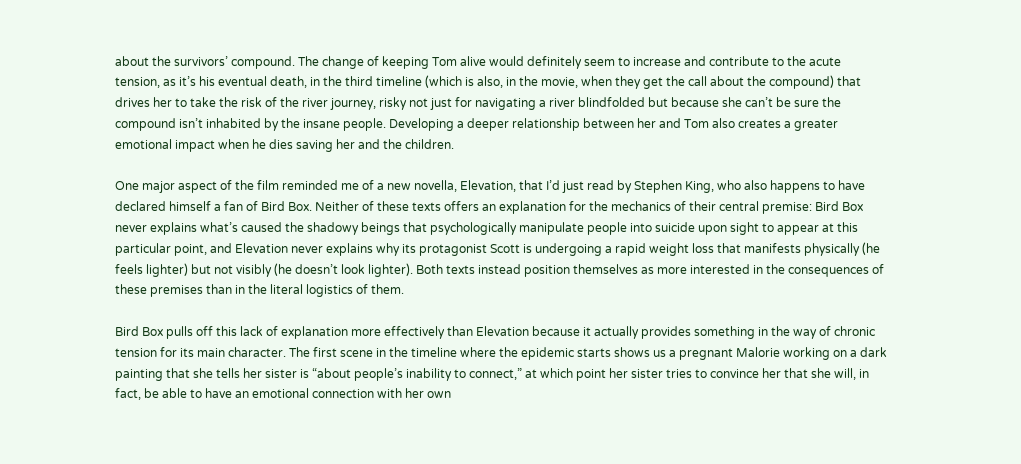about the survivors’ compound. The change of keeping Tom alive would definitely seem to increase and contribute to the acute tension, as it’s his eventual death, in the third timeline (which is also, in the movie, when they get the call about the compound) that drives her to take the risk of the river journey, risky not just for navigating a river blindfolded but because she can’t be sure the compound isn’t inhabited by the insane people. Developing a deeper relationship between her and Tom also creates a greater emotional impact when he dies saving her and the children.

One major aspect of the film reminded me of a new novella, Elevation, that I’d just read by Stephen King, who also happens to have declared himself a fan of Bird Box. Neither of these texts offers an explanation for the mechanics of their central premise: Bird Box never explains what’s caused the shadowy beings that psychologically manipulate people into suicide upon sight to appear at this particular point, and Elevation never explains why its protagonist Scott is undergoing a rapid weight loss that manifests physically (he feels lighter) but not visibly (he doesn’t look lighter). Both texts instead position themselves as more interested in the consequences of these premises than in the literal logistics of them.

Bird Box pulls off this lack of explanation more effectively than Elevation because it actually provides something in the way of chronic tension for its main character. The first scene in the timeline where the epidemic starts shows us a pregnant Malorie working on a dark painting that she tells her sister is “about people’s inability to connect,” at which point her sister tries to convince her that she will, in fact, be able to have an emotional connection with her own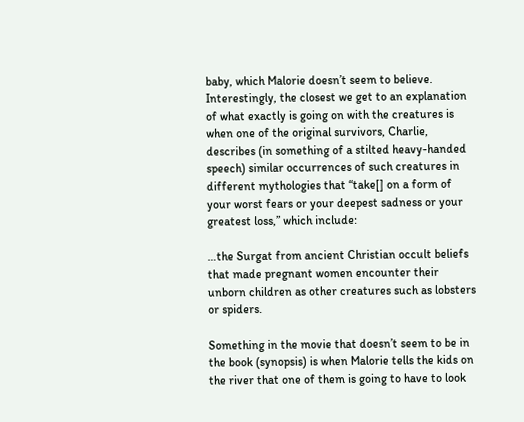baby, which Malorie doesn’t seem to believe. Interestingly, the closest we get to an explanation of what exactly is going on with the creatures is when one of the original survivors, Charlie, describes (in something of a stilted heavy-handed speech) similar occurrences of such creatures in different mythologies that “take[] on a form of your worst fears or your deepest sadness or your greatest loss,” which include:

…the Surgat from ancient Christian occult beliefs that made pregnant women encounter their unborn children as other creatures such as lobsters or spiders.

Something in the movie that doesn’t seem to be in the book (synopsis) is when Malorie tells the kids on the river that one of them is going to have to look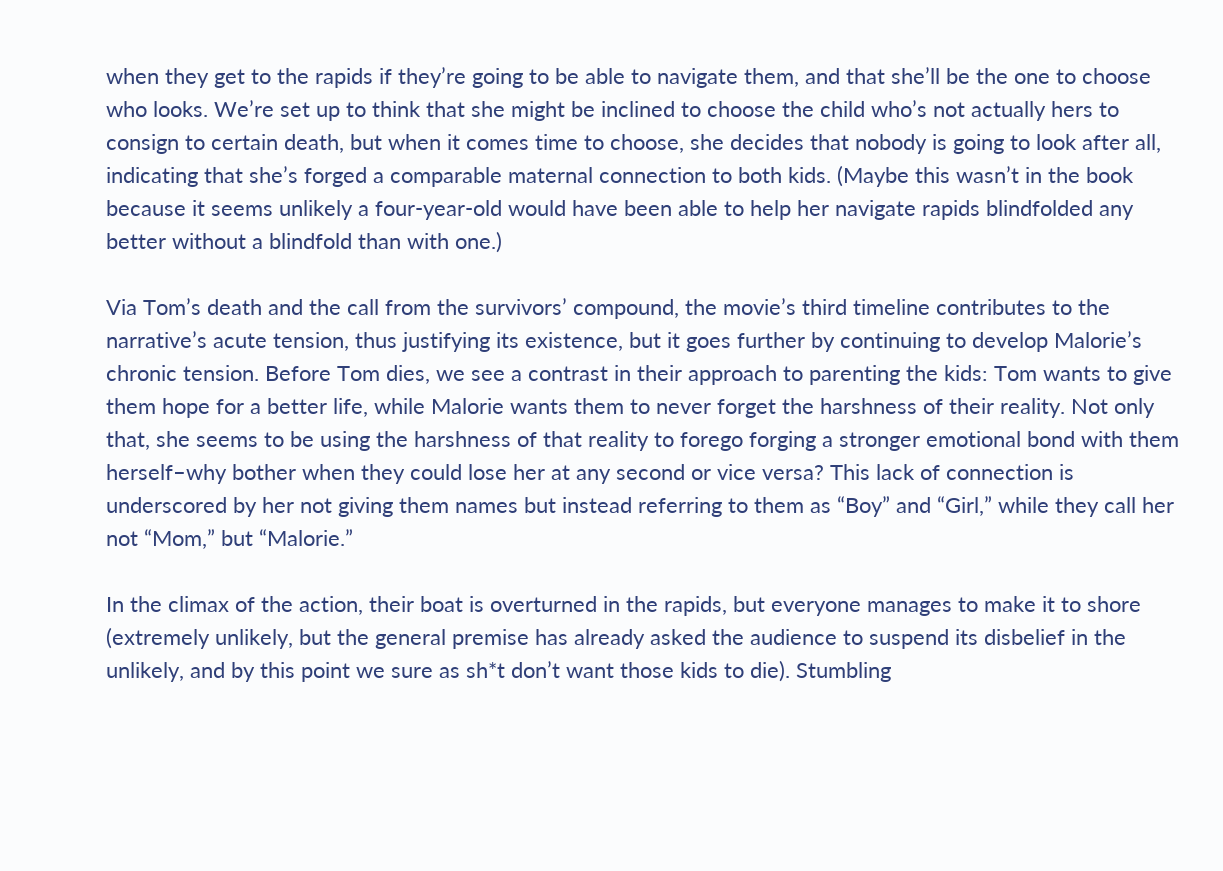when they get to the rapids if they’re going to be able to navigate them, and that she’ll be the one to choose who looks. We’re set up to think that she might be inclined to choose the child who’s not actually hers to consign to certain death, but when it comes time to choose, she decides that nobody is going to look after all, indicating that she’s forged a comparable maternal connection to both kids. (Maybe this wasn’t in the book because it seems unlikely a four-year-old would have been able to help her navigate rapids blindfolded any better without a blindfold than with one.)

Via Tom’s death and the call from the survivors’ compound, the movie’s third timeline contributes to the narrative’s acute tension, thus justifying its existence, but it goes further by continuing to develop Malorie’s chronic tension. Before Tom dies, we see a contrast in their approach to parenting the kids: Tom wants to give them hope for a better life, while Malorie wants them to never forget the harshness of their reality. Not only that, she seems to be using the harshness of that reality to forego forging a stronger emotional bond with them herself–why bother when they could lose her at any second or vice versa? This lack of connection is underscored by her not giving them names but instead referring to them as “Boy” and “Girl,” while they call her not “Mom,” but “Malorie.”

In the climax of the action, their boat is overturned in the rapids, but everyone manages to make it to shore (extremely unlikely, but the general premise has already asked the audience to suspend its disbelief in the unlikely, and by this point we sure as sh*t don’t want those kids to die). Stumbling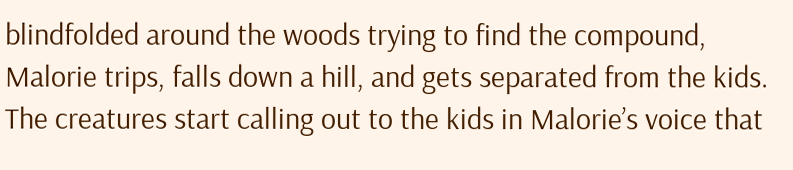blindfolded around the woods trying to find the compound, Malorie trips, falls down a hill, and gets separated from the kids. The creatures start calling out to the kids in Malorie’s voice that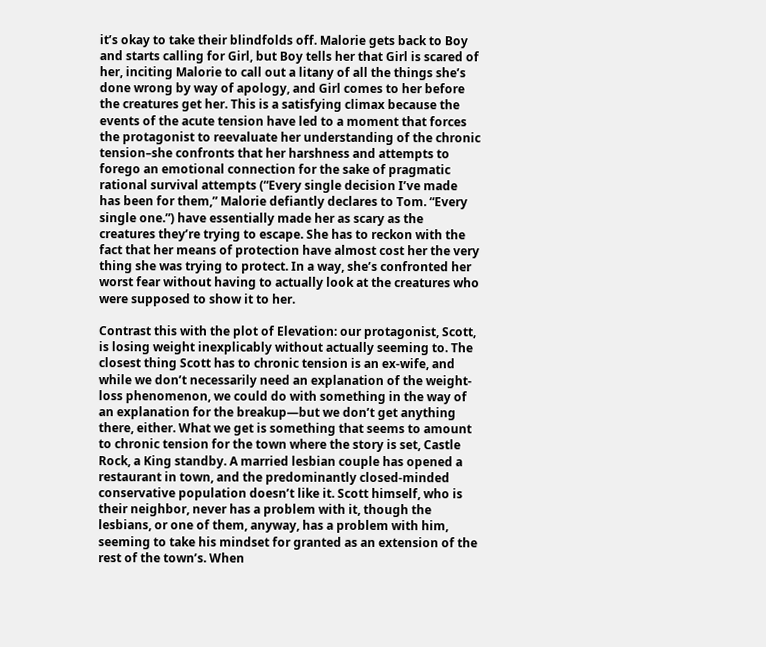it’s okay to take their blindfolds off. Malorie gets back to Boy and starts calling for Girl, but Boy tells her that Girl is scared of her, inciting Malorie to call out a litany of all the things she’s done wrong by way of apology, and Girl comes to her before the creatures get her. This is a satisfying climax because the events of the acute tension have led to a moment that forces the protagonist to reevaluate her understanding of the chronic tension–she confronts that her harshness and attempts to forego an emotional connection for the sake of pragmatic rational survival attempts (“Every single decision I’ve made has been for them,” Malorie defiantly declares to Tom. “Every single one.”) have essentially made her as scary as the creatures they’re trying to escape. She has to reckon with the fact that her means of protection have almost cost her the very thing she was trying to protect. In a way, she’s confronted her worst fear without having to actually look at the creatures who were supposed to show it to her.

Contrast this with the plot of Elevation: our protagonist, Scott, is losing weight inexplicably without actually seeming to. The closest thing Scott has to chronic tension is an ex-wife, and while we don’t necessarily need an explanation of the weight-loss phenomenon, we could do with something in the way of an explanation for the breakup—but we don’t get anything there, either. What we get is something that seems to amount to chronic tension for the town where the story is set, Castle Rock, a King standby. A married lesbian couple has opened a restaurant in town, and the predominantly closed-minded conservative population doesn’t like it. Scott himself, who is their neighbor, never has a problem with it, though the lesbians, or one of them, anyway, has a problem with him, seeming to take his mindset for granted as an extension of the rest of the town’s. When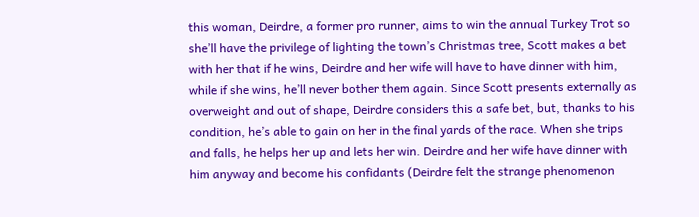this woman, Deirdre, a former pro runner, aims to win the annual Turkey Trot so she’ll have the privilege of lighting the town’s Christmas tree, Scott makes a bet with her that if he wins, Deirdre and her wife will have to have dinner with him, while if she wins, he’ll never bother them again. Since Scott presents externally as overweight and out of shape, Deirdre considers this a safe bet, but, thanks to his condition, he’s able to gain on her in the final yards of the race. When she trips and falls, he helps her up and lets her win. Deirdre and her wife have dinner with him anyway and become his confidants (Deirdre felt the strange phenomenon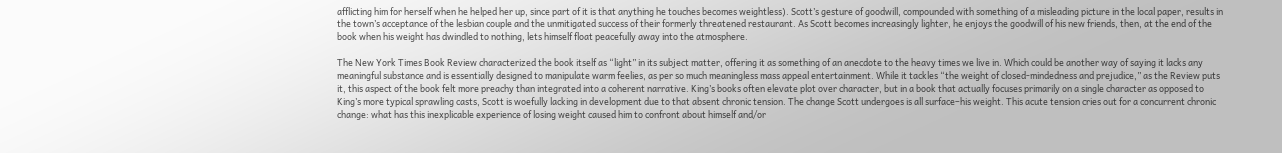afflicting him for herself when he helped her up, since part of it is that anything he touches becomes weightless). Scott’s gesture of goodwill, compounded with something of a misleading picture in the local paper, results in the town’s acceptance of the lesbian couple and the unmitigated success of their formerly threatened restaurant. As Scott becomes increasingly lighter, he enjoys the goodwill of his new friends, then, at the end of the book when his weight has dwindled to nothing, lets himself float peacefully away into the atmosphere.

The New York Times Book Review characterized the book itself as “light” in its subject matter, offering it as something of an anecdote to the heavy times we live in. Which could be another way of saying it lacks any meaningful substance and is essentially designed to manipulate warm feelies, as per so much meaningless mass appeal entertainment. While it tackles “the weight of closed-mindedness and prejudice,” as the Review puts it, this aspect of the book felt more preachy than integrated into a coherent narrative. King’s books often elevate plot over character, but in a book that actually focuses primarily on a single character as opposed to King’s more typical sprawling casts, Scott is woefully lacking in development due to that absent chronic tension. The change Scott undergoes is all surface–his weight. This acute tension cries out for a concurrent chronic change: what has this inexplicable experience of losing weight caused him to confront about himself and/or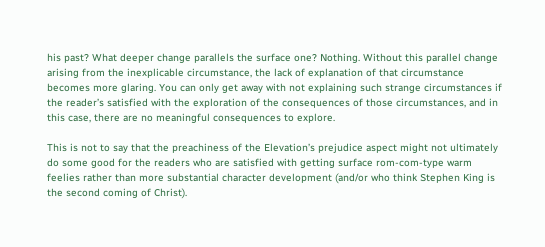his past? What deeper change parallels the surface one? Nothing. Without this parallel change arising from the inexplicable circumstance, the lack of explanation of that circumstance becomes more glaring. You can only get away with not explaining such strange circumstances if the reader’s satisfied with the exploration of the consequences of those circumstances, and in this case, there are no meaningful consequences to explore.

This is not to say that the preachiness of the Elevation’s prejudice aspect might not ultimately do some good for the readers who are satisfied with getting surface rom-com-type warm feelies rather than more substantial character development (and/or who think Stephen King is the second coming of Christ).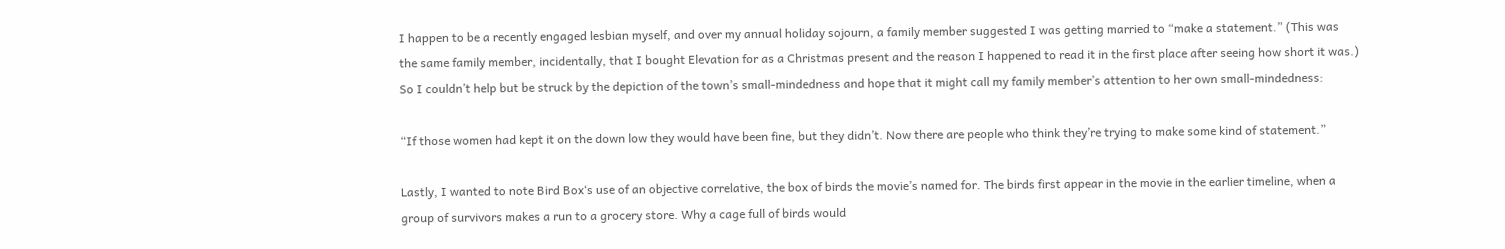I happen to be a recently engaged lesbian myself, and over my annual holiday sojourn, a family member suggested I was getting married to “make a statement.” (This was the same family member, incidentally, that I bought Elevation for as a Christmas present and the reason I happened to read it in the first place after seeing how short it was.) So I couldn’t help but be struck by the depiction of the town’s small-mindedness and hope that it might call my family member’s attention to her own small-mindedness:

“If those women had kept it on the down low they would have been fine, but they didn’t. Now there are people who think they’re trying to make some kind of statement.”

Lastly, I wanted to note Bird Box‘s use of an objective correlative, the box of birds the movie’s named for. The birds first appear in the movie in the earlier timeline, when a group of survivors makes a run to a grocery store. Why a cage full of birds would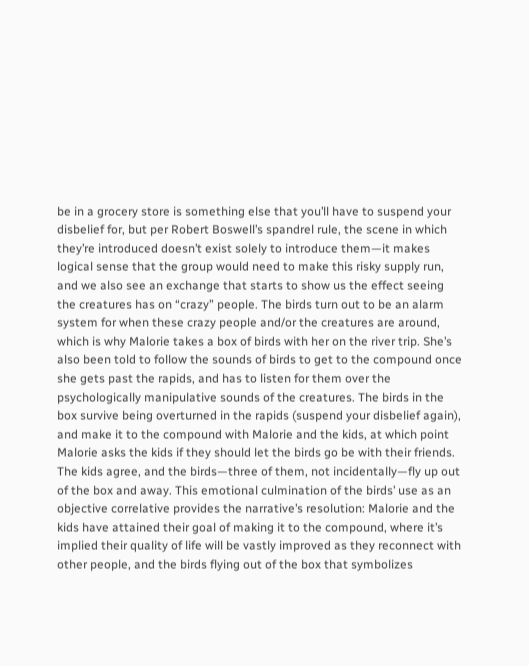be in a grocery store is something else that you’ll have to suspend your disbelief for, but per Robert Boswell’s spandrel rule, the scene in which they’re introduced doesn’t exist solely to introduce them—it makes logical sense that the group would need to make this risky supply run, and we also see an exchange that starts to show us the effect seeing the creatures has on “crazy” people. The birds turn out to be an alarm system for when these crazy people and/or the creatures are around, which is why Malorie takes a box of birds with her on the river trip. She’s also been told to follow the sounds of birds to get to the compound once she gets past the rapids, and has to listen for them over the psychologically manipulative sounds of the creatures. The birds in the box survive being overturned in the rapids (suspend your disbelief again), and make it to the compound with Malorie and the kids, at which point Malorie asks the kids if they should let the birds go be with their friends. The kids agree, and the birds—three of them, not incidentally—fly up out of the box and away. This emotional culmination of the birds’ use as an objective correlative provides the narrative’s resolution: Malorie and the kids have attained their goal of making it to the compound, where it’s implied their quality of life will be vastly improved as they reconnect with other people, and the birds flying out of the box that symbolizes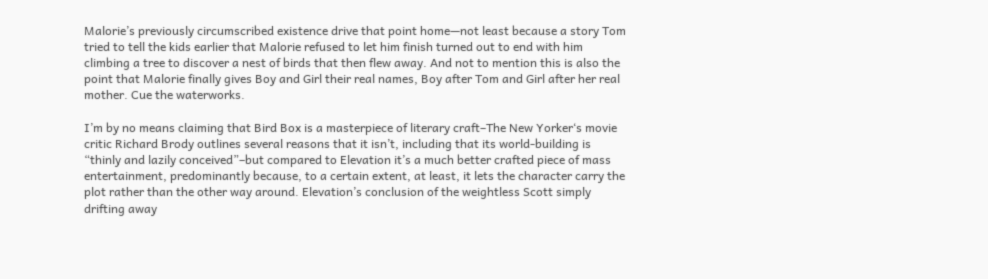Malorie’s previously circumscribed existence drive that point home—not least because a story Tom tried to tell the kids earlier that Malorie refused to let him finish turned out to end with him climbing a tree to discover a nest of birds that then flew away. And not to mention this is also the point that Malorie finally gives Boy and Girl their real names, Boy after Tom and Girl after her real mother. Cue the waterworks.

I’m by no means claiming that Bird Box is a masterpiece of literary craft–The New Yorker‘s movie critic Richard Brody outlines several reasons that it isn’t, including that its world-building is “thinly and lazily conceived”–but compared to Elevation it’s a much better crafted piece of mass entertainment, predominantly because, to a certain extent, at least, it lets the character carry the plot rather than the other way around. Elevation’s conclusion of the weightless Scott simply drifting away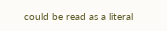could be read as a literal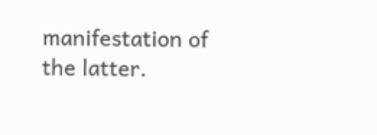manifestation of the latter.